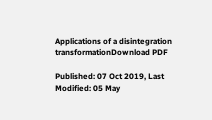Applications of a disintegration transformationDownload PDF

Published: 07 Oct 2019, Last Modified: 05 May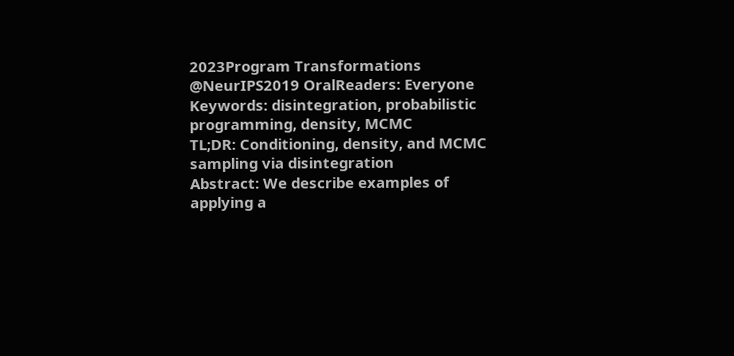2023Program Transformations @NeurIPS2019 OralReaders: Everyone
Keywords: disintegration, probabilistic programming, density, MCMC
TL;DR: Conditioning, density, and MCMC sampling via disintegration
Abstract: We describe examples of applying a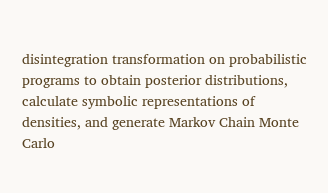disintegration transformation on probabilistic programs to obtain posterior distributions, calculate symbolic representations of densities, and generate Markov Chain Monte Carlo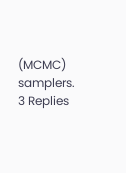(MCMC) samplers.
3 Replies